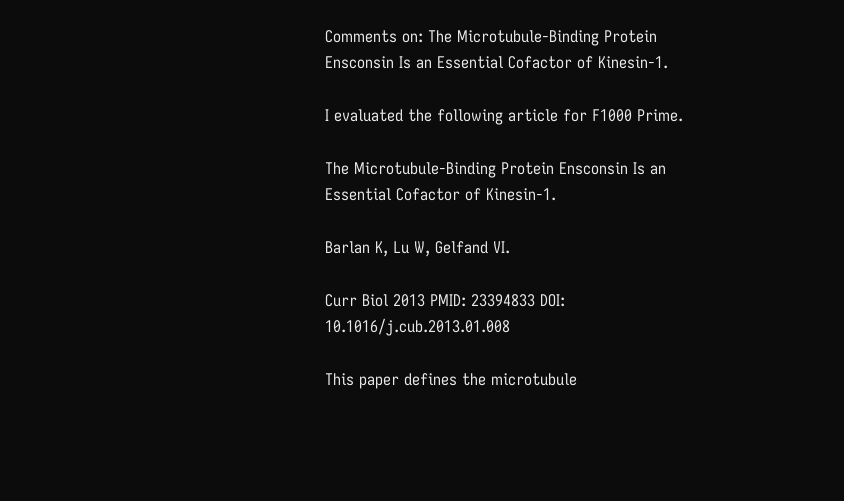Comments on: The Microtubule-Binding Protein Ensconsin Is an Essential Cofactor of Kinesin-1.

I evaluated the following article for F1000 Prime.

The Microtubule-Binding Protein Ensconsin Is an Essential Cofactor of Kinesin-1.

Barlan K, Lu W, Gelfand VI.

Curr Biol 2013 PMID: 23394833 DOI: 10.1016/j.cub.2013.01.008

This paper defines the microtubule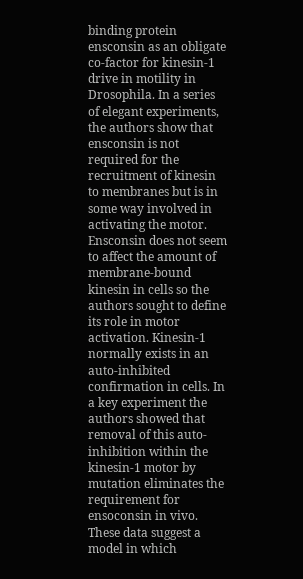binding protein ensconsin as an obligate co-factor for kinesin-1 drive in motility in Drosophila. In a series of elegant experiments, the authors show that ensconsin is not required for the recruitment of kinesin to membranes but is in some way involved in activating the motor. Ensconsin does not seem to affect the amount of membrane-bound kinesin in cells so the authors sought to define its role in motor activation. Kinesin-1 normally exists in an auto-inhibited confirmation in cells. In a key experiment the authors showed that removal of this auto-inhibition within the kinesin-1 motor by mutation eliminates the requirement for ensoconsin in vivo. These data suggest a model in which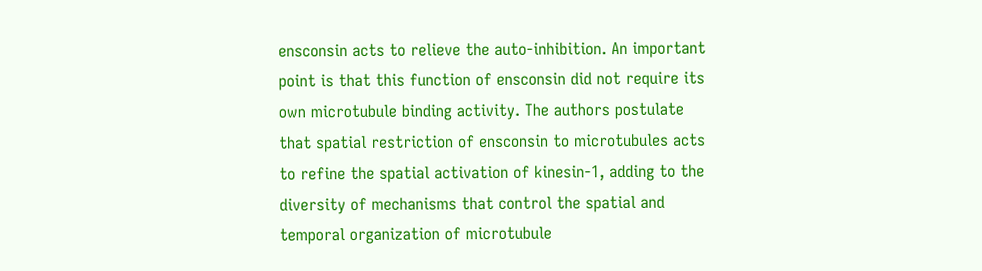ensconsin acts to relieve the auto-inhibition. An important point is that this function of ensconsin did not require its own microtubule binding activity. The authors postulate that spatial restriction of ensconsin to microtubules acts to refine the spatial activation of kinesin-1, adding to the diversity of mechanisms that control the spatial and temporal organization of microtubule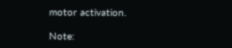motor activation.

Note: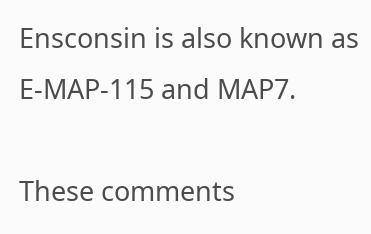Ensconsin is also known as E-MAP-115 and MAP7.

These comments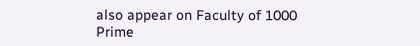also appear on Faculty of 1000 Prime